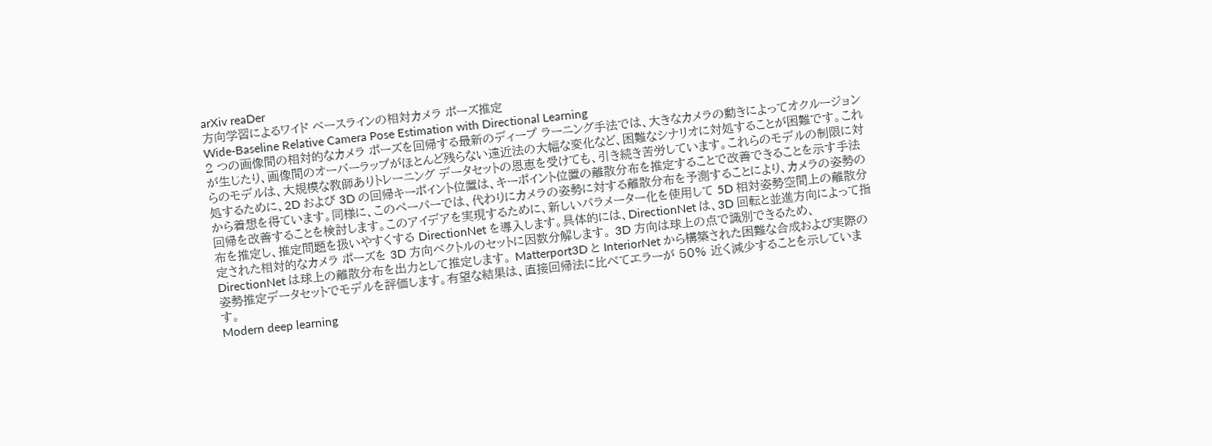arXiv reaDer
方向学習によるワイド ベースラインの相対カメラ ポーズ推定
Wide-Baseline Relative Camera Pose Estimation with Directional Learning
2 つの画像間の相対的なカメラ ポーズを回帰する最新のディープ ラーニング手法では、大きなカメラの動きによってオクルージョンが生じたり、画像間のオーバーラップがほとんど残らない遠近法の大幅な変化など、困難なシナリオに対処することが困難です。これらのモデルは、大規模な教師ありトレーニング データセットの恩恵を受けても、引き続き苦労しています。これらのモデルの制限に対処するために、2D および 3D の回帰キーポイント位置は、キーポイント位置の離散分布を推定することで改善できることを示す手法から着想を得ています。同様に、このペーパーでは、代わりにカメラの姿勢に対する離散分布を予測することにより、カメラの姿勢の回帰を改善することを検討します。このアイデアを実現するために、新しいパラメーター化を使用して 5D 相対姿勢空間上の離散分布を推定し、推定問題を扱いやすくする DirectionNet を導入します。具体的には、DirectionNet は、3D 回転と並進方向によって指定された相対的なカメラ ポーズを 3D 方向ベクトルのセットに因数分解します。 3D 方向は球上の点で識別できるため、DirectionNet は球上の離散分布を出力として推定します。 Matterport3D と InteriorNet から構築された困難な合成および実際の姿勢推定データセットでモデルを評価します。有望な結果は、直接回帰法に比べてエラーが 50% 近く減少することを示しています。
Modern deep learning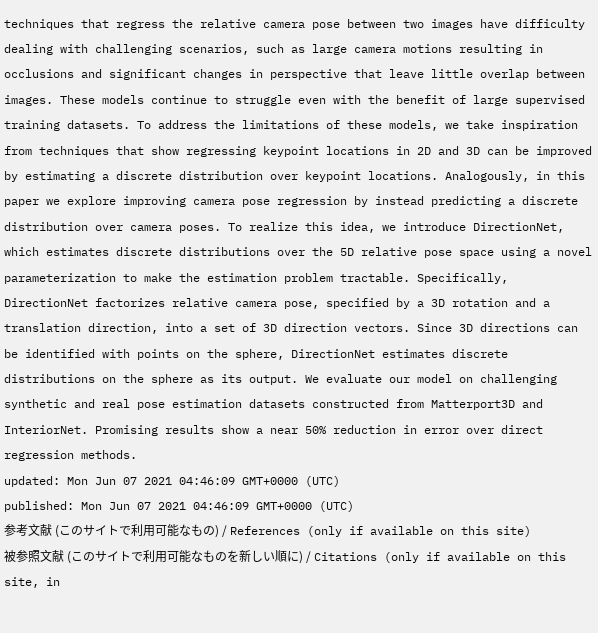techniques that regress the relative camera pose between two images have difficulty dealing with challenging scenarios, such as large camera motions resulting in occlusions and significant changes in perspective that leave little overlap between images. These models continue to struggle even with the benefit of large supervised training datasets. To address the limitations of these models, we take inspiration from techniques that show regressing keypoint locations in 2D and 3D can be improved by estimating a discrete distribution over keypoint locations. Analogously, in this paper we explore improving camera pose regression by instead predicting a discrete distribution over camera poses. To realize this idea, we introduce DirectionNet, which estimates discrete distributions over the 5D relative pose space using a novel parameterization to make the estimation problem tractable. Specifically, DirectionNet factorizes relative camera pose, specified by a 3D rotation and a translation direction, into a set of 3D direction vectors. Since 3D directions can be identified with points on the sphere, DirectionNet estimates discrete distributions on the sphere as its output. We evaluate our model on challenging synthetic and real pose estimation datasets constructed from Matterport3D and InteriorNet. Promising results show a near 50% reduction in error over direct regression methods.
updated: Mon Jun 07 2021 04:46:09 GMT+0000 (UTC)
published: Mon Jun 07 2021 04:46:09 GMT+0000 (UTC)
参考文献 (このサイトで利用可能なもの) / References (only if available on this site)
被参照文献 (このサイトで利用可能なものを新しい順に) / Citations (only if available on this site, in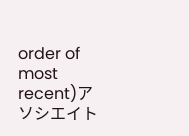order of most recent)アソシエイト